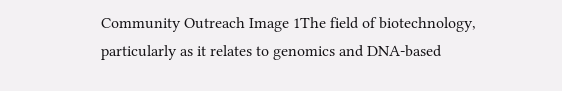Community Outreach Image 1The field of biotechnology, particularly as it relates to genomics and DNA-based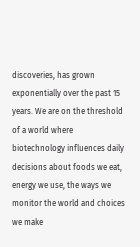discoveries, has grown exponentially over the past 15 years. We are on the threshold of a world where biotechnology influences daily decisions about foods we eat, energy we use, the ways we monitor the world and choices we make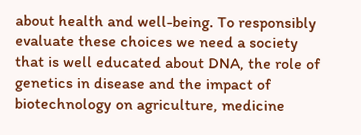about health and well-being. To responsibly evaluate these choices we need a society that is well educated about DNA, the role of genetics in disease and the impact of biotechnology on agriculture, medicine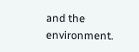and the environment.